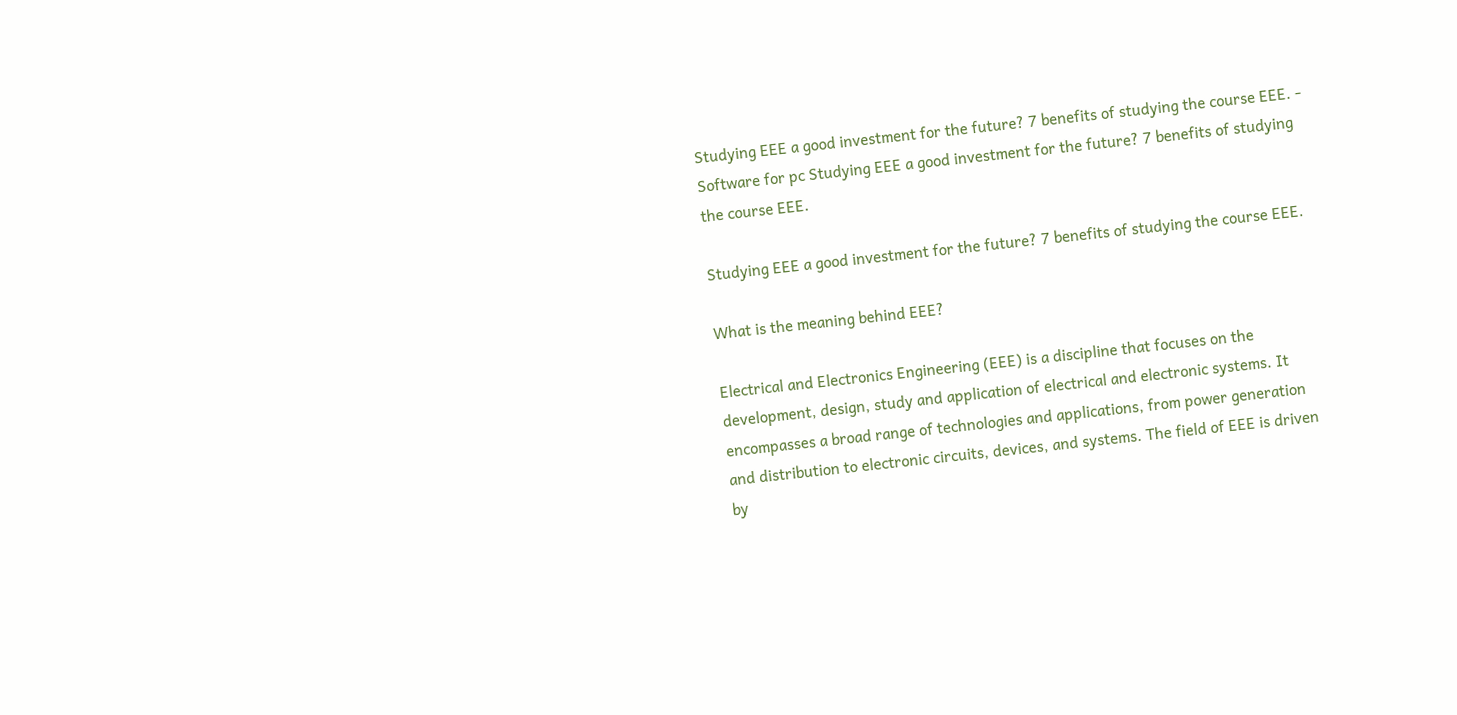Studying EEE a good investment for the future? 7 benefits of studying the course EEE. - Software for pc Studying EEE a good investment for the future? 7 benefits of studying the course EEE.

Studying EEE a good investment for the future? 7 benefits of studying the course EEE.

What is the meaning behind EEE?

Electrical and Electronics Engineering (EEE) is a discipline that focuses on the development, design, study and application of electrical and electronic systems. It encompasses a broad range of technologies and applications, from power generation and distribution to electronic circuits, devices, and systems. The field of EEE is driven by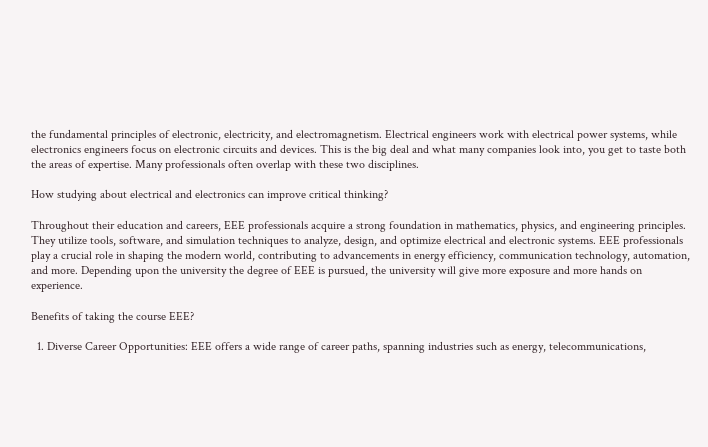the fundamental principles of electronic, electricity, and electromagnetism. Electrical engineers work with electrical power systems, while electronics engineers focus on electronic circuits and devices. This is the big deal and what many companies look into, you get to taste both the areas of expertise. Many professionals often overlap with these two disciplines.

How studying about electrical and electronics can improve critical thinking?

Throughout their education and careers, EEE professionals acquire a strong foundation in mathematics, physics, and engineering principles. They utilize tools, software, and simulation techniques to analyze, design, and optimize electrical and electronic systems. EEE professionals play a crucial role in shaping the modern world, contributing to advancements in energy efficiency, communication technology, automation, and more. Depending upon the university the degree of EEE is pursued, the university will give more exposure and more hands on experience.

Benefits of taking the course EEE?

  1. Diverse Career Opportunities: EEE offers a wide range of career paths, spanning industries such as energy, telecommunications,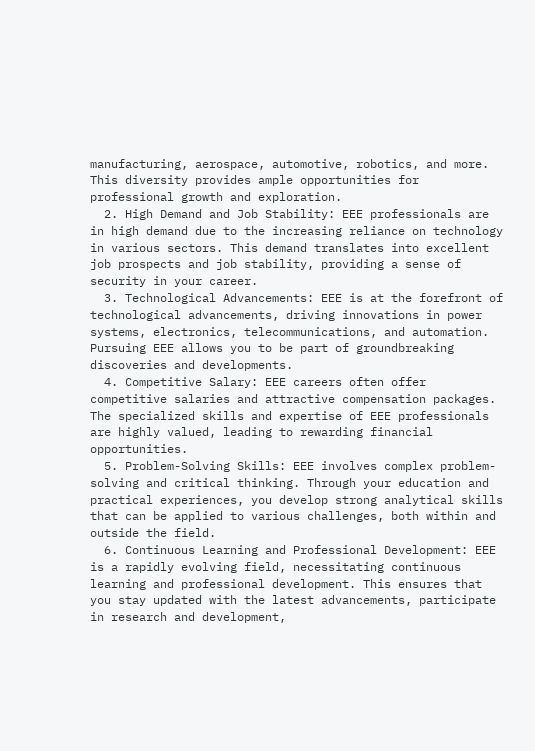manufacturing, aerospace, automotive, robotics, and more. This diversity provides ample opportunities for professional growth and exploration.
  2. High Demand and Job Stability: EEE professionals are in high demand due to the increasing reliance on technology in various sectors. This demand translates into excellent job prospects and job stability, providing a sense of security in your career.
  3. Technological Advancements: EEE is at the forefront of technological advancements, driving innovations in power systems, electronics, telecommunications, and automation. Pursuing EEE allows you to be part of groundbreaking discoveries and developments.
  4. Competitive Salary: EEE careers often offer competitive salaries and attractive compensation packages. The specialized skills and expertise of EEE professionals are highly valued, leading to rewarding financial opportunities.
  5. Problem-Solving Skills: EEE involves complex problem-solving and critical thinking. Through your education and practical experiences, you develop strong analytical skills that can be applied to various challenges, both within and outside the field.
  6. Continuous Learning and Professional Development: EEE is a rapidly evolving field, necessitating continuous learning and professional development. This ensures that you stay updated with the latest advancements, participate in research and development,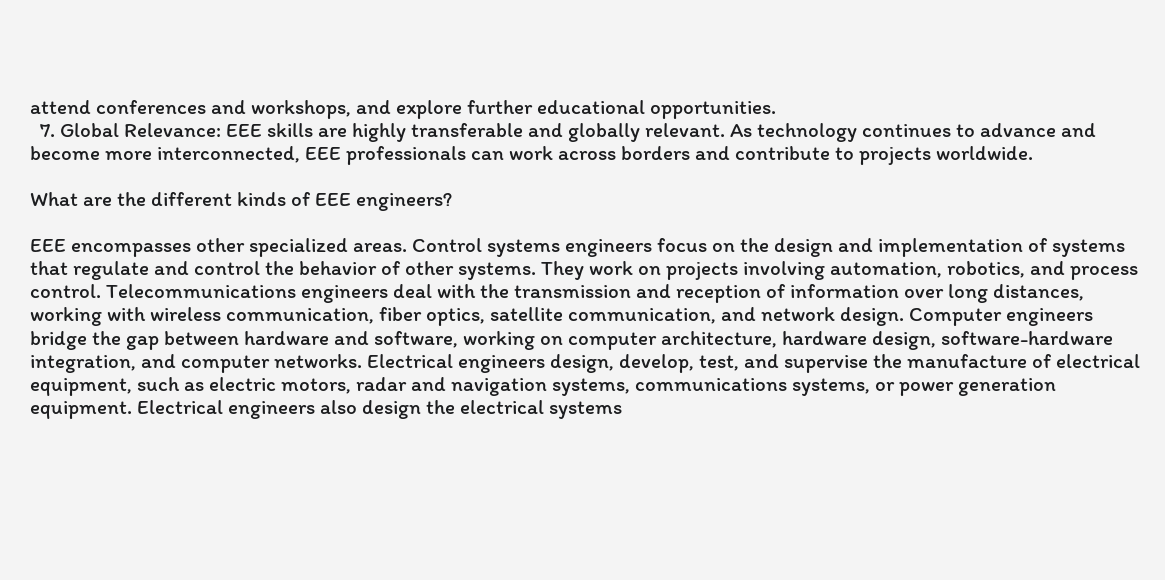attend conferences and workshops, and explore further educational opportunities.
  7. Global Relevance: EEE skills are highly transferable and globally relevant. As technology continues to advance and become more interconnected, EEE professionals can work across borders and contribute to projects worldwide.

What are the different kinds of EEE engineers?

EEE encompasses other specialized areas. Control systems engineers focus on the design and implementation of systems that regulate and control the behavior of other systems. They work on projects involving automation, robotics, and process control. Telecommunications engineers deal with the transmission and reception of information over long distances, working with wireless communication, fiber optics, satellite communication, and network design. Computer engineers bridge the gap between hardware and software, working on computer architecture, hardware design, software-hardware integration, and computer networks. Electrical engineers design, develop, test, and supervise the manufacture of electrical equipment, such as electric motors, radar and navigation systems, communications systems, or power generation equipment. Electrical engineers also design the electrical systems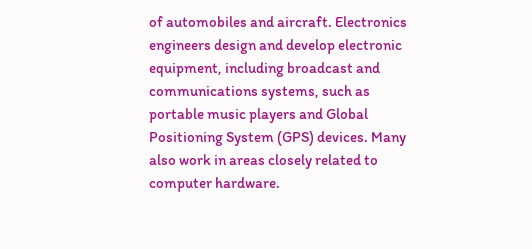of automobiles and aircraft. Electronics engineers design and develop electronic equipment, including broadcast and communications systems, such as portable music players and Global Positioning System (GPS) devices. Many also work in areas closely related to computer hardware.